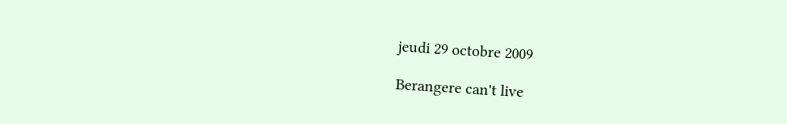jeudi 29 octobre 2009

Berangere can't live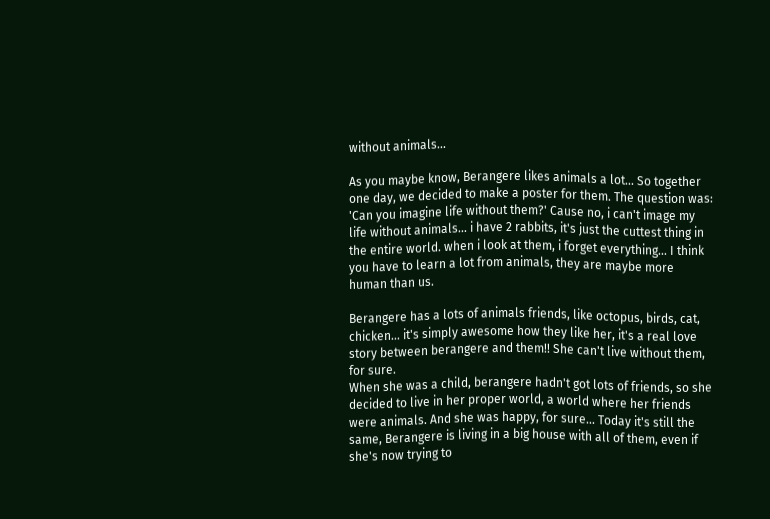without animals...

As you maybe know, Berangere likes animals a lot... So together one day, we decided to make a poster for them. The question was: 'Can you imagine life without them?' Cause no, i can't image my life without animals... i have 2 rabbits, it's just the cuttest thing in the entire world. when i look at them, i forget everything... I think you have to learn a lot from animals, they are maybe more human than us.

Berangere has a lots of animals friends, like octopus, birds, cat, chicken... it's simply awesome how they like her, it's a real love story between berangere and them!! She can't live without them, for sure.
When she was a child, berangere hadn't got lots of friends, so she decided to live in her proper world, a world where her friends were animals. And she was happy, for sure... Today it's still the same, Berangere is living in a big house with all of them, even if she's now trying to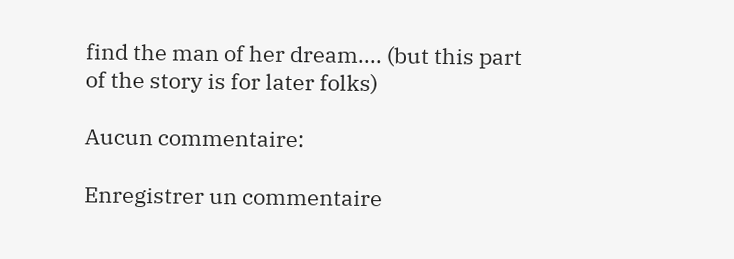find the man of her dream.... (but this part of the story is for later folks)

Aucun commentaire:

Enregistrer un commentaire